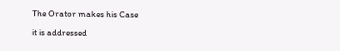The Orator makes his Case

it is addressed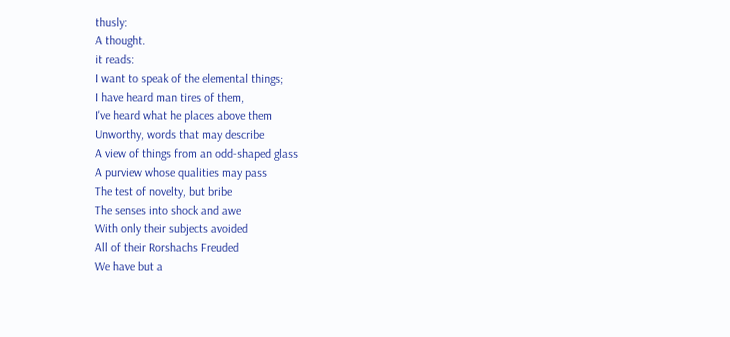thusly:
A thought.
it reads:
I want to speak of the elemental things;
I have heard man tires of them,
I've heard what he places above them
Unworthy, words that may describe
A view of things from an odd-shaped glass
A purview whose qualities may pass
The test of novelty, but bribe
The senses into shock and awe
With only their subjects avoided
All of their Rorshachs Freuded
We have but a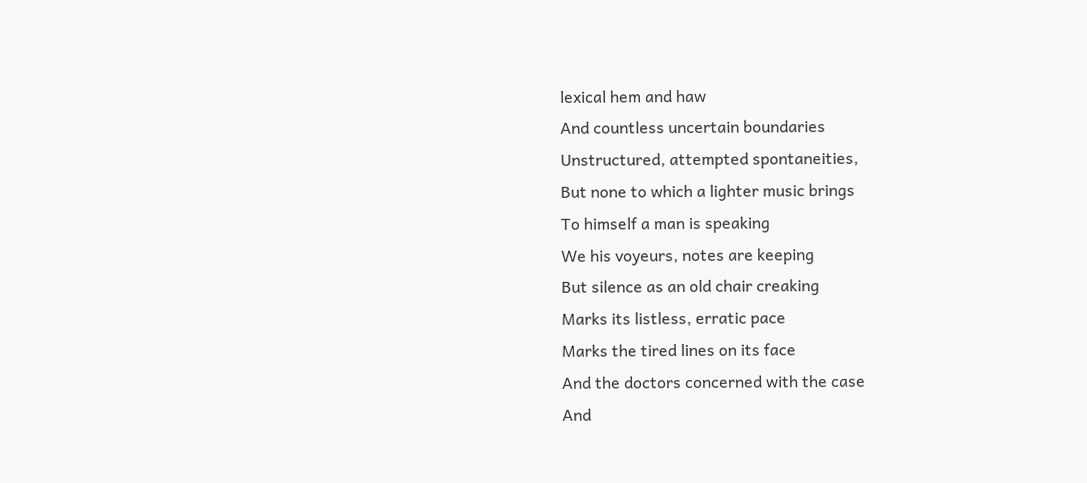lexical hem and haw
And countless uncertain boundaries
Unstructured, attempted spontaneities,
But none to which a lighter music brings
To himself a man is speaking
We his voyeurs, notes are keeping
But silence as an old chair creaking
Marks its listless, erratic pace
Marks the tired lines on its face
And the doctors concerned with the case
And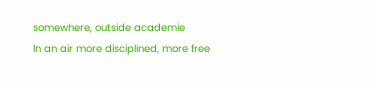somewhere, outside academie
In an air more disciplined, more free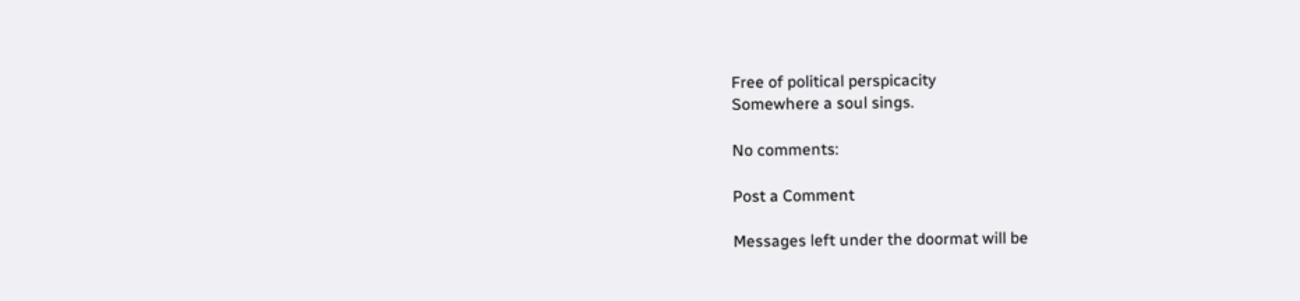Free of political perspicacity
Somewhere a soul sings.

No comments:

Post a Comment

Messages left under the doormat will be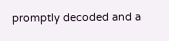promptly decoded and a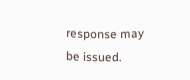response may be issued.